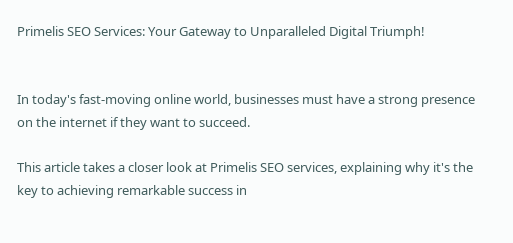Primelis SEO Services: Your Gateway to Unparalleled Digital Triumph!


In today's fast-moving online world, businesses must have a strong presence on the internet if they want to succeed.

This article takes a closer look at Primelis SEO services, explaining why it's the key to achieving remarkable success in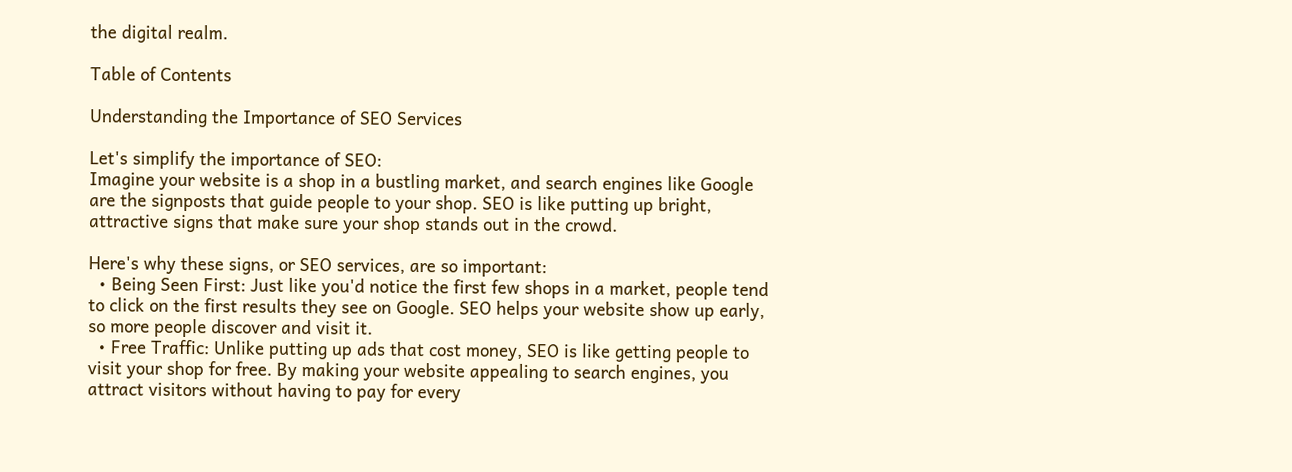the digital realm.

Table of Contents

Understanding the Importance of SEO Services

Let's simplify the importance of SEO:
Imagine your website is a shop in a bustling market, and search engines like Google are the signposts that guide people to your shop. SEO is like putting up bright, attractive signs that make sure your shop stands out in the crowd.

Here's why these signs, or SEO services, are so important:
  • Being Seen First: Just like you'd notice the first few shops in a market, people tend to click on the first results they see on Google. SEO helps your website show up early, so more people discover and visit it.
  • Free Traffic: Unlike putting up ads that cost money, SEO is like getting people to visit your shop for free. By making your website appealing to search engines, you attract visitors without having to pay for every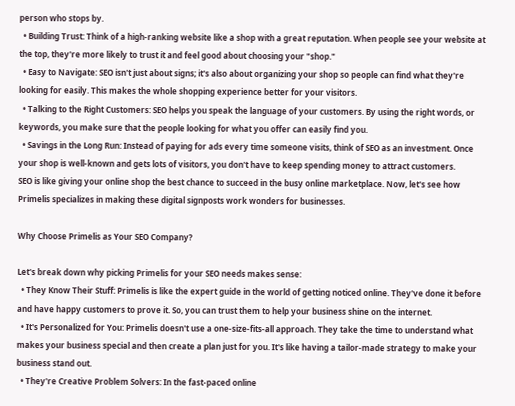person who stops by.
  • Building Trust: Think of a high-ranking website like a shop with a great reputation. When people see your website at the top, they're more likely to trust it and feel good about choosing your "shop."
  • Easy to Navigate: SEO isn't just about signs; it's also about organizing your shop so people can find what they're looking for easily. This makes the whole shopping experience better for your visitors.
  • Talking to the Right Customers: SEO helps you speak the language of your customers. By using the right words, or keywords, you make sure that the people looking for what you offer can easily find you.
  • Savings in the Long Run: Instead of paying for ads every time someone visits, think of SEO as an investment. Once your shop is well-known and gets lots of visitors, you don't have to keep spending money to attract customers.
SEO is like giving your online shop the best chance to succeed in the busy online marketplace. Now, let's see how Primelis specializes in making these digital signposts work wonders for businesses.

Why Choose Primelis as Your SEO Company?

Let's break down why picking Primelis for your SEO needs makes sense:
  • They Know Their Stuff: Primelis is like the expert guide in the world of getting noticed online. They've done it before and have happy customers to prove it. So, you can trust them to help your business shine on the internet.
  • It's Personalized for You: Primelis doesn't use a one-size-fits-all approach. They take the time to understand what makes your business special and then create a plan just for you. It's like having a tailor-made strategy to make your business stand out.
  • They're Creative Problem Solvers: In the fast-paced online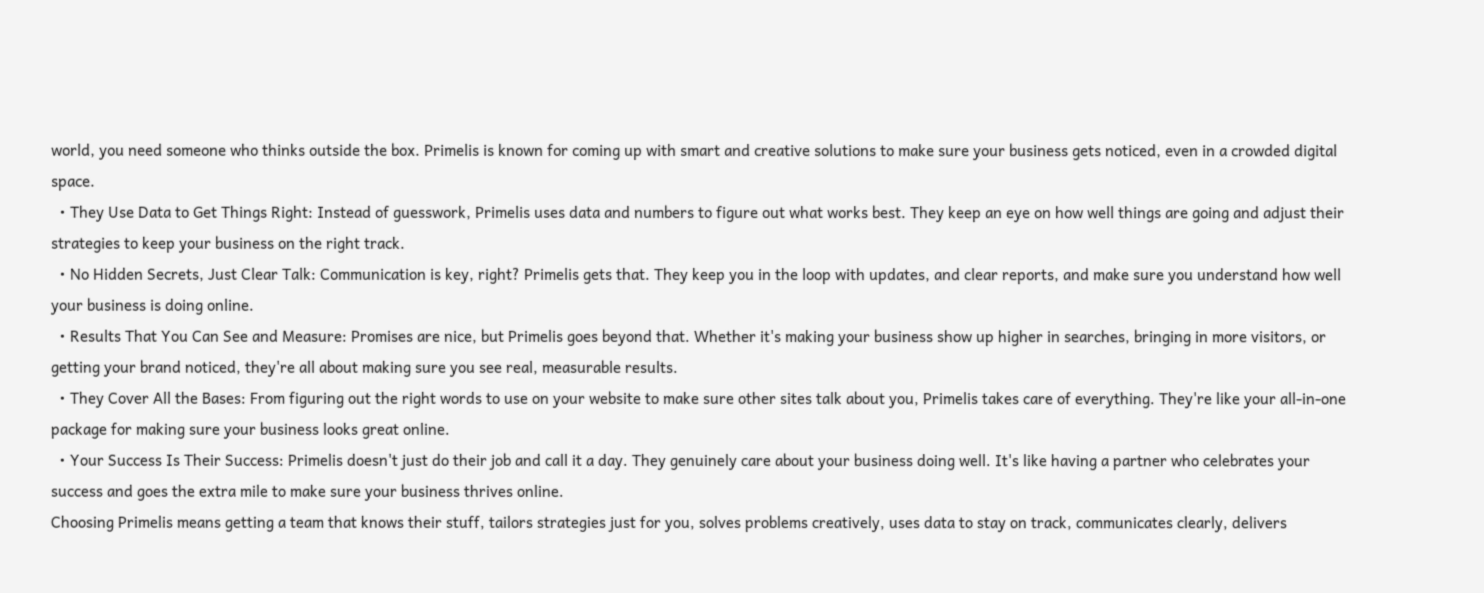world, you need someone who thinks outside the box. Primelis is known for coming up with smart and creative solutions to make sure your business gets noticed, even in a crowded digital space.
  • They Use Data to Get Things Right: Instead of guesswork, Primelis uses data and numbers to figure out what works best. They keep an eye on how well things are going and adjust their strategies to keep your business on the right track.
  • No Hidden Secrets, Just Clear Talk: Communication is key, right? Primelis gets that. They keep you in the loop with updates, and clear reports, and make sure you understand how well your business is doing online.
  • Results That You Can See and Measure: Promises are nice, but Primelis goes beyond that. Whether it's making your business show up higher in searches, bringing in more visitors, or getting your brand noticed, they're all about making sure you see real, measurable results.
  • They Cover All the Bases: From figuring out the right words to use on your website to make sure other sites talk about you, Primelis takes care of everything. They're like your all-in-one package for making sure your business looks great online.
  • Your Success Is Their Success: Primelis doesn't just do their job and call it a day. They genuinely care about your business doing well. It's like having a partner who celebrates your success and goes the extra mile to make sure your business thrives online.
Choosing Primelis means getting a team that knows their stuff, tailors strategies just for you, solves problems creatively, uses data to stay on track, communicates clearly, delivers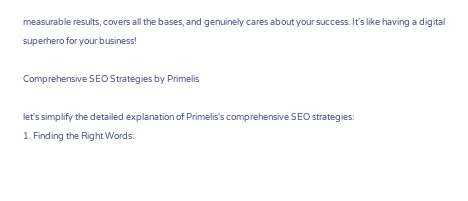measurable results, covers all the bases, and genuinely cares about your success. It's like having a digital superhero for your business!

Comprehensive SEO Strategies by Primelis

let's simplify the detailed explanation of Primelis's comprehensive SEO strategies:
1. Finding the Right Words: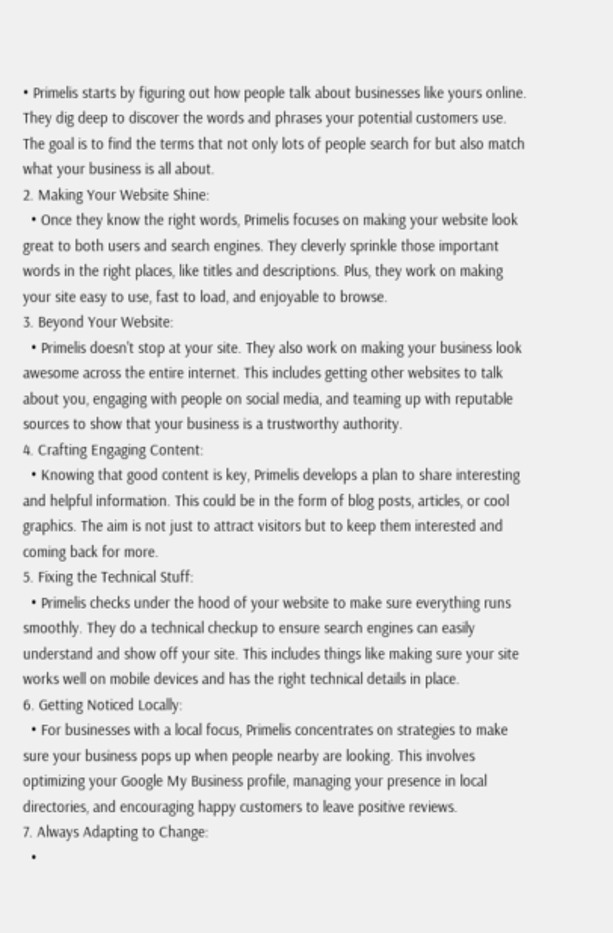• Primelis starts by figuring out how people talk about businesses like yours online. They dig deep to discover the words and phrases your potential customers use. The goal is to find the terms that not only lots of people search for but also match what your business is all about.
2. Making Your Website Shine:
  • Once they know the right words, Primelis focuses on making your website look great to both users and search engines. They cleverly sprinkle those important words in the right places, like titles and descriptions. Plus, they work on making your site easy to use, fast to load, and enjoyable to browse.
3. Beyond Your Website:
  • Primelis doesn't stop at your site. They also work on making your business look awesome across the entire internet. This includes getting other websites to talk about you, engaging with people on social media, and teaming up with reputable sources to show that your business is a trustworthy authority.
4. Crafting Engaging Content:
  • Knowing that good content is key, Primelis develops a plan to share interesting and helpful information. This could be in the form of blog posts, articles, or cool graphics. The aim is not just to attract visitors but to keep them interested and coming back for more.
5. Fixing the Technical Stuff:
  • Primelis checks under the hood of your website to make sure everything runs smoothly. They do a technical checkup to ensure search engines can easily understand and show off your site. This includes things like making sure your site works well on mobile devices and has the right technical details in place.
6. Getting Noticed Locally:
  • For businesses with a local focus, Primelis concentrates on strategies to make sure your business pops up when people nearby are looking. This involves optimizing your Google My Business profile, managing your presence in local directories, and encouraging happy customers to leave positive reviews.
7. Always Adapting to Change:
  •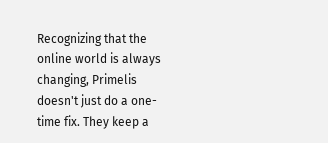Recognizing that the online world is always changing, Primelis doesn't just do a one-time fix. They keep a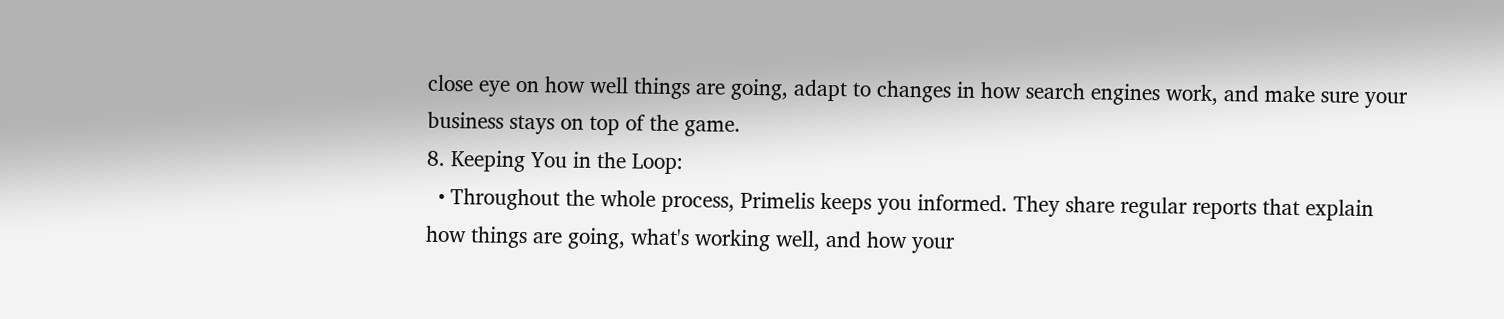close eye on how well things are going, adapt to changes in how search engines work, and make sure your business stays on top of the game.
8. Keeping You in the Loop:
  • Throughout the whole process, Primelis keeps you informed. They share regular reports that explain how things are going, what's working well, and how your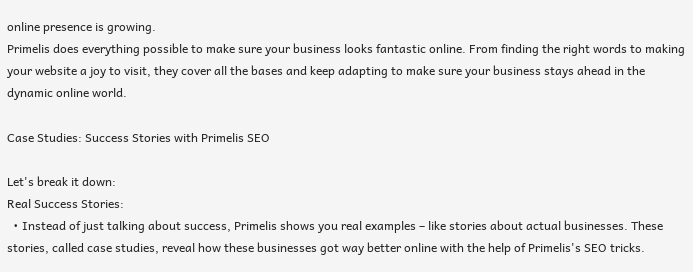online presence is growing.
Primelis does everything possible to make sure your business looks fantastic online. From finding the right words to making your website a joy to visit, they cover all the bases and keep adapting to make sure your business stays ahead in the dynamic online world.

Case Studies: Success Stories with Primelis SEO

Let's break it down:
Real Success Stories:
  • Instead of just talking about success, Primelis shows you real examples – like stories about actual businesses. These stories, called case studies, reveal how these businesses got way better online with the help of Primelis's SEO tricks.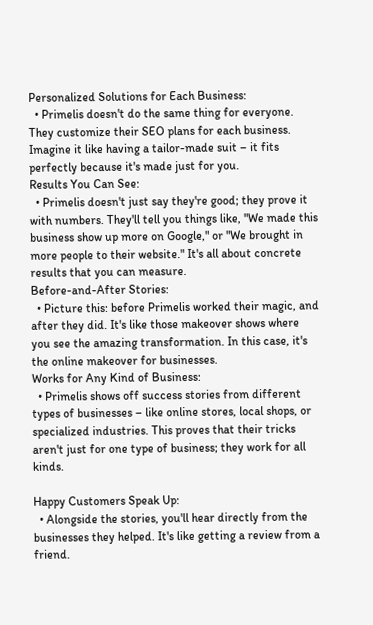Personalized Solutions for Each Business:
  • Primelis doesn't do the same thing for everyone. They customize their SEO plans for each business. Imagine it like having a tailor-made suit – it fits perfectly because it's made just for you.
Results You Can See:
  • Primelis doesn't just say they're good; they prove it with numbers. They'll tell you things like, "We made this business show up more on Google," or "We brought in more people to their website." It's all about concrete results that you can measure.
Before-and-After Stories:
  • Picture this: before Primelis worked their magic, and after they did. It's like those makeover shows where you see the amazing transformation. In this case, it's the online makeover for businesses.
Works for Any Kind of Business:
  • Primelis shows off success stories from different types of businesses – like online stores, local shops, or specialized industries. This proves that their tricks aren't just for one type of business; they work for all kinds.

Happy Customers Speak Up:
  • Alongside the stories, you'll hear directly from the businesses they helped. It's like getting a review from a friend.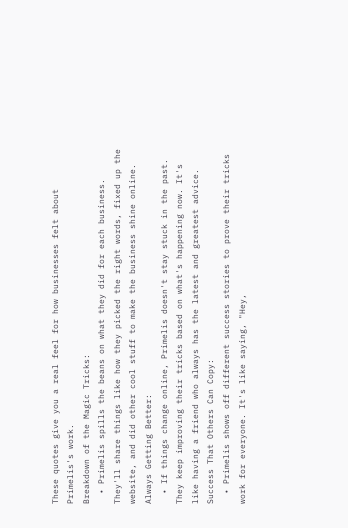These quotes give you a real feel for how businesses felt about Primelis's work.
Breakdown of the Magic Tricks:
  • Primelis spills the beans on what they did for each business. They'll share things like how they picked the right words, fixed up the website, and did other cool stuff to make the business shine online.
Always Getting Better:
  • If things change online, Primelis doesn't stay stuck in the past. They keep improving their tricks based on what's happening now. It's like having a friend who always has the latest and greatest advice.
Success That Others Can Copy:
  • Primelis shows off different success stories to prove their tricks work for everyone. It's like saying, "Hey,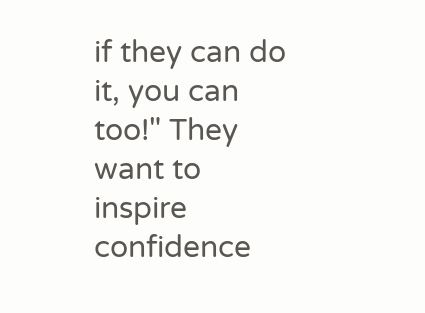if they can do it, you can too!" They want to inspire confidence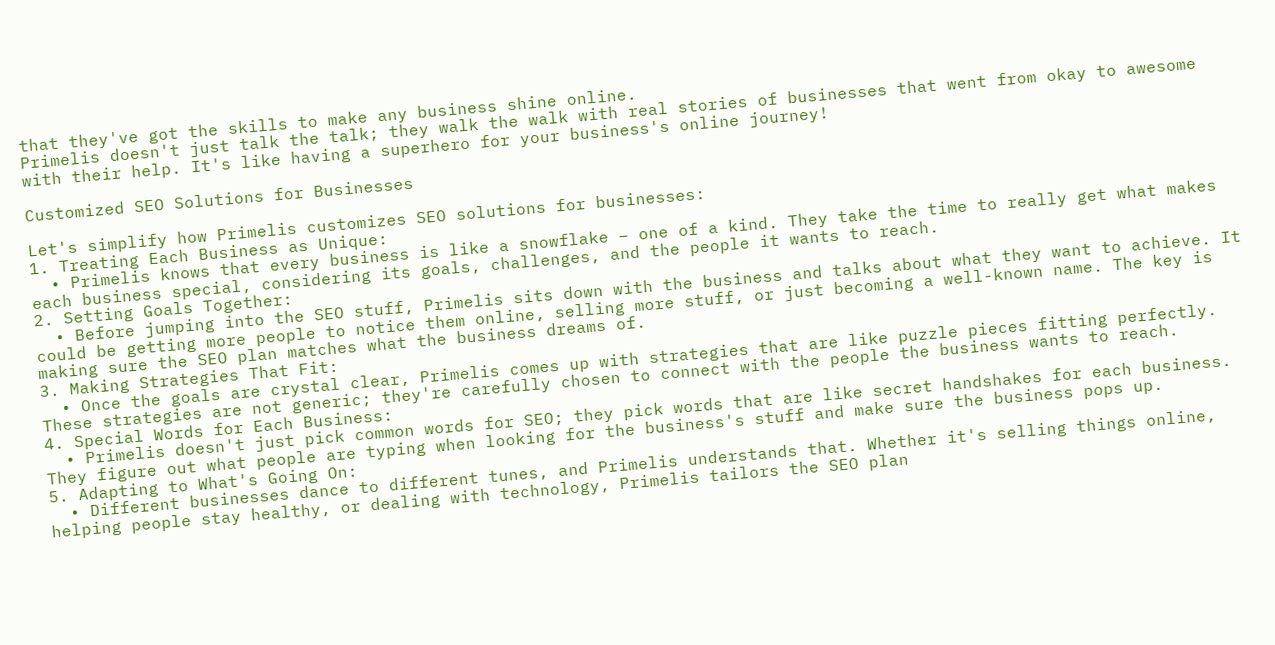that they've got the skills to make any business shine online.
Primelis doesn't just talk the talk; they walk the walk with real stories of businesses that went from okay to awesome with their help. It's like having a superhero for your business's online journey!

Customized SEO Solutions for Businesses

Let's simplify how Primelis customizes SEO solutions for businesses:
1. Treating Each Business as Unique:
  • Primelis knows that every business is like a snowflake – one of a kind. They take the time to really get what makes each business special, considering its goals, challenges, and the people it wants to reach.
2. Setting Goals Together:
  • Before jumping into the SEO stuff, Primelis sits down with the business and talks about what they want to achieve. It could be getting more people to notice them online, selling more stuff, or just becoming a well-known name. The key is making sure the SEO plan matches what the business dreams of.
3. Making Strategies That Fit:
  • Once the goals are crystal clear, Primelis comes up with strategies that are like puzzle pieces fitting perfectly. These strategies are not generic; they're carefully chosen to connect with the people the business wants to reach.
4. Special Words for Each Business:
  • Primelis doesn't just pick common words for SEO; they pick words that are like secret handshakes for each business. They figure out what people are typing when looking for the business's stuff and make sure the business pops up.
5. Adapting to What's Going On:
  • Different businesses dance to different tunes, and Primelis understands that. Whether it's selling things online, helping people stay healthy, or dealing with technology, Primelis tailors the SEO plan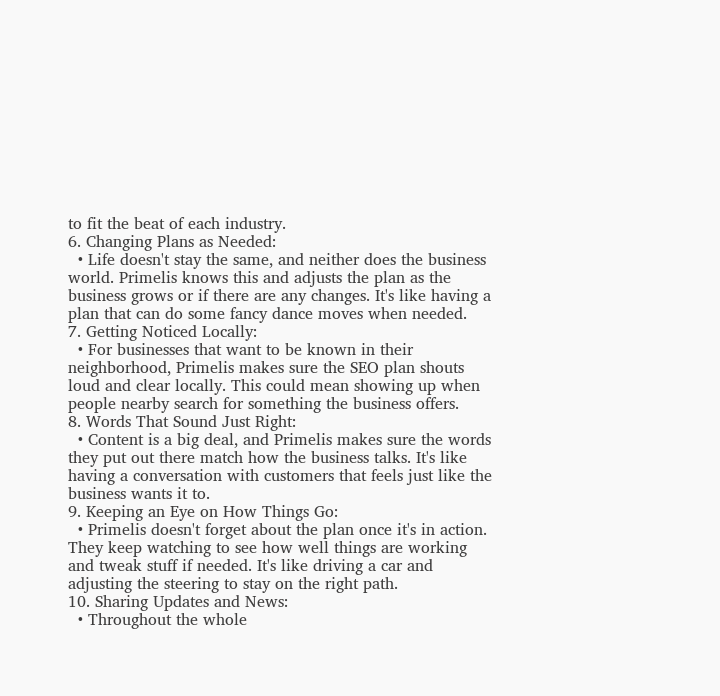to fit the beat of each industry.
6. Changing Plans as Needed:
  • Life doesn't stay the same, and neither does the business world. Primelis knows this and adjusts the plan as the business grows or if there are any changes. It's like having a plan that can do some fancy dance moves when needed.
7. Getting Noticed Locally:
  • For businesses that want to be known in their neighborhood, Primelis makes sure the SEO plan shouts loud and clear locally. This could mean showing up when people nearby search for something the business offers.
8. Words That Sound Just Right:
  • Content is a big deal, and Primelis makes sure the words they put out there match how the business talks. It's like having a conversation with customers that feels just like the business wants it to.
9. Keeping an Eye on How Things Go:
  • Primelis doesn't forget about the plan once it's in action. They keep watching to see how well things are working and tweak stuff if needed. It's like driving a car and adjusting the steering to stay on the right path.
10. Sharing Updates and News:
  • Throughout the whole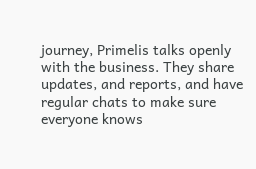journey, Primelis talks openly with the business. They share updates, and reports, and have regular chats to make sure everyone knows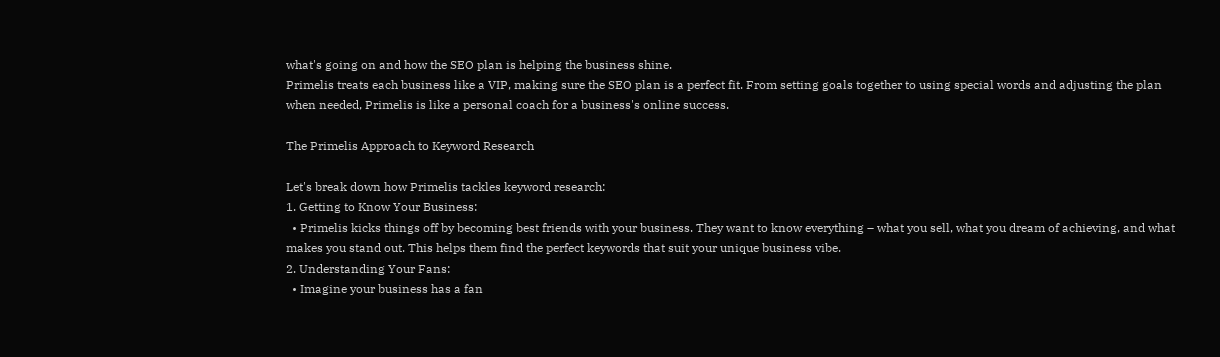what's going on and how the SEO plan is helping the business shine.
Primelis treats each business like a VIP, making sure the SEO plan is a perfect fit. From setting goals together to using special words and adjusting the plan when needed, Primelis is like a personal coach for a business's online success.

The Primelis Approach to Keyword Research

Let's break down how Primelis tackles keyword research:
1. Getting to Know Your Business:
  • Primelis kicks things off by becoming best friends with your business. They want to know everything – what you sell, what you dream of achieving, and what makes you stand out. This helps them find the perfect keywords that suit your unique business vibe.
2. Understanding Your Fans:
  • Imagine your business has a fan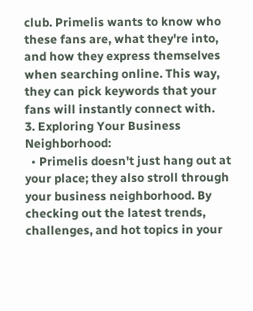club. Primelis wants to know who these fans are, what they're into, and how they express themselves when searching online. This way, they can pick keywords that your fans will instantly connect with.
3. Exploring Your Business Neighborhood:
  • Primelis doesn't just hang out at your place; they also stroll through your business neighborhood. By checking out the latest trends, challenges, and hot topics in your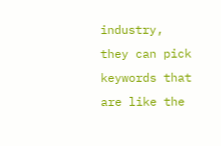industry, they can pick keywords that are like the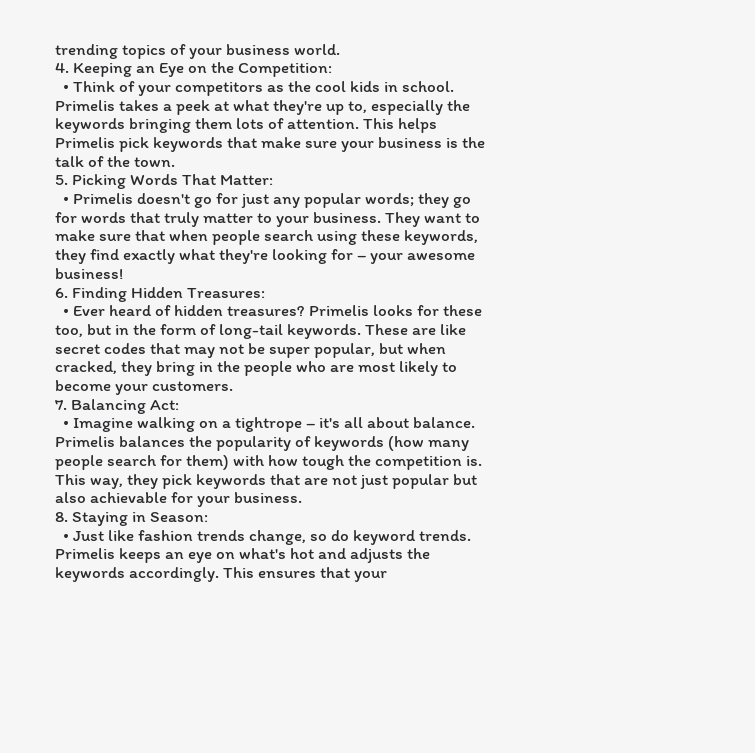trending topics of your business world.
4. Keeping an Eye on the Competition:
  • Think of your competitors as the cool kids in school. Primelis takes a peek at what they're up to, especially the keywords bringing them lots of attention. This helps Primelis pick keywords that make sure your business is the talk of the town.
5. Picking Words That Matter:
  • Primelis doesn't go for just any popular words; they go for words that truly matter to your business. They want to make sure that when people search using these keywords, they find exactly what they're looking for – your awesome business!
6. Finding Hidden Treasures:
  • Ever heard of hidden treasures? Primelis looks for these too, but in the form of long-tail keywords. These are like secret codes that may not be super popular, but when cracked, they bring in the people who are most likely to become your customers.
7. Balancing Act:
  • Imagine walking on a tightrope – it's all about balance. Primelis balances the popularity of keywords (how many people search for them) with how tough the competition is. This way, they pick keywords that are not just popular but also achievable for your business.
8. Staying in Season:
  • Just like fashion trends change, so do keyword trends. Primelis keeps an eye on what's hot and adjusts the keywords accordingly. This ensures that your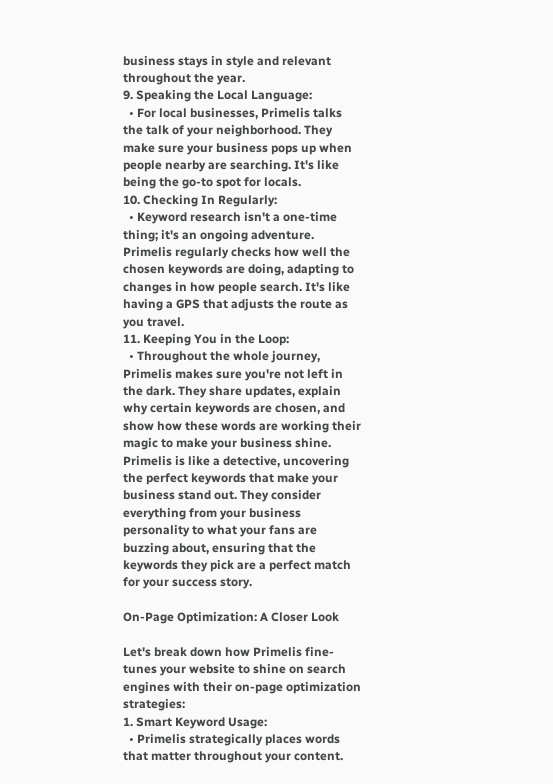business stays in style and relevant throughout the year.
9. Speaking the Local Language:
  • For local businesses, Primelis talks the talk of your neighborhood. They make sure your business pops up when people nearby are searching. It's like being the go-to spot for locals.
10. Checking In Regularly:
  • Keyword research isn't a one-time thing; it's an ongoing adventure. Primelis regularly checks how well the chosen keywords are doing, adapting to changes in how people search. It's like having a GPS that adjusts the route as you travel.
11. Keeping You in the Loop:
  • Throughout the whole journey, Primelis makes sure you're not left in the dark. They share updates, explain why certain keywords are chosen, and show how these words are working their magic to make your business shine.
Primelis is like a detective, uncovering the perfect keywords that make your business stand out. They consider everything from your business personality to what your fans are buzzing about, ensuring that the keywords they pick are a perfect match for your success story.

On-Page Optimization: A Closer Look

Let's break down how Primelis fine-tunes your website to shine on search engines with their on-page optimization strategies:
1. Smart Keyword Usage:
  • Primelis strategically places words that matter throughout your content.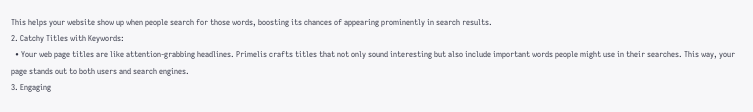This helps your website show up when people search for those words, boosting its chances of appearing prominently in search results.
2. Catchy Titles with Keywords:
  • Your web page titles are like attention-grabbing headlines. Primelis crafts titles that not only sound interesting but also include important words people might use in their searches. This way, your page stands out to both users and search engines.
3. Engaging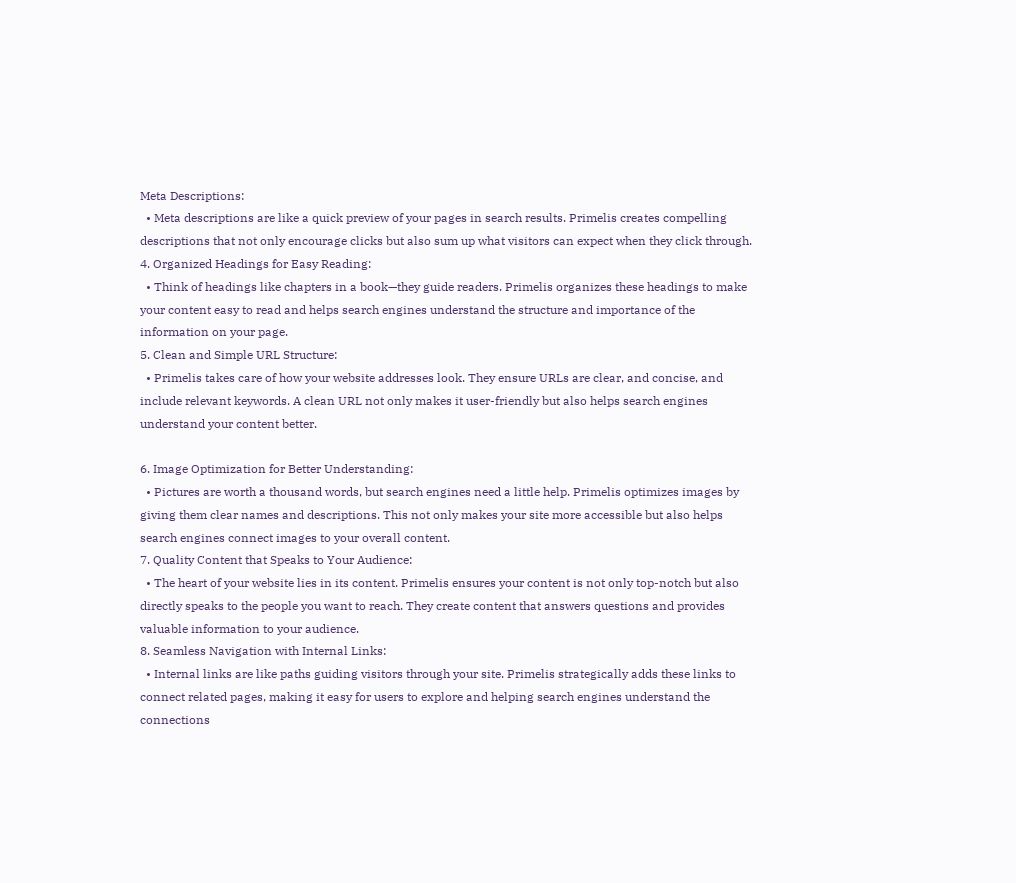Meta Descriptions:
  • Meta descriptions are like a quick preview of your pages in search results. Primelis creates compelling descriptions that not only encourage clicks but also sum up what visitors can expect when they click through.
4. Organized Headings for Easy Reading:
  • Think of headings like chapters in a book—they guide readers. Primelis organizes these headings to make your content easy to read and helps search engines understand the structure and importance of the information on your page.
5. Clean and Simple URL Structure:
  • Primelis takes care of how your website addresses look. They ensure URLs are clear, and concise, and include relevant keywords. A clean URL not only makes it user-friendly but also helps search engines understand your content better.

6. Image Optimization for Better Understanding:
  • Pictures are worth a thousand words, but search engines need a little help. Primelis optimizes images by giving them clear names and descriptions. This not only makes your site more accessible but also helps search engines connect images to your overall content.
7. Quality Content that Speaks to Your Audience:
  • The heart of your website lies in its content. Primelis ensures your content is not only top-notch but also directly speaks to the people you want to reach. They create content that answers questions and provides valuable information to your audience.
8. Seamless Navigation with Internal Links:
  • Internal links are like paths guiding visitors through your site. Primelis strategically adds these links to connect related pages, making it easy for users to explore and helping search engines understand the connections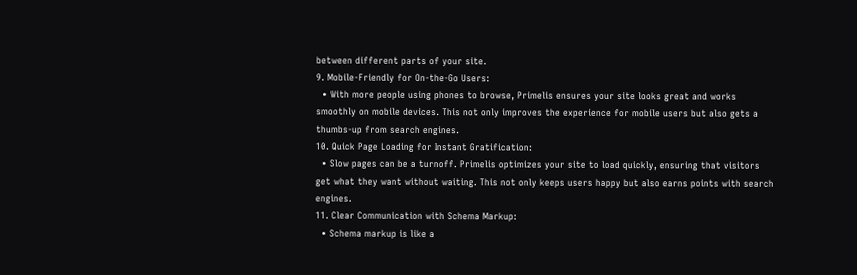between different parts of your site.
9. Mobile-Friendly for On-the-Go Users:
  • With more people using phones to browse, Primelis ensures your site looks great and works smoothly on mobile devices. This not only improves the experience for mobile users but also gets a thumbs-up from search engines.
10. Quick Page Loading for Instant Gratification:
  • Slow pages can be a turnoff. Primelis optimizes your site to load quickly, ensuring that visitors get what they want without waiting. This not only keeps users happy but also earns points with search engines.
11. Clear Communication with Schema Markup:
  • Schema markup is like a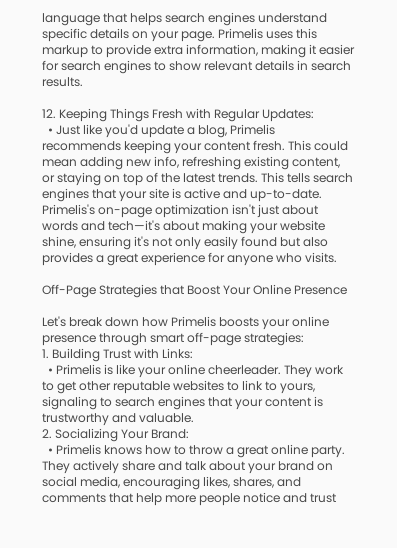language that helps search engines understand specific details on your page. Primelis uses this markup to provide extra information, making it easier for search engines to show relevant details in search results.

12. Keeping Things Fresh with Regular Updates:
  • Just like you'd update a blog, Primelis recommends keeping your content fresh. This could mean adding new info, refreshing existing content, or staying on top of the latest trends. This tells search engines that your site is active and up-to-date.
Primelis's on-page optimization isn't just about words and tech—it's about making your website shine, ensuring it's not only easily found but also provides a great experience for anyone who visits.

Off-Page Strategies that Boost Your Online Presence

Let's break down how Primelis boosts your online presence through smart off-page strategies:
1. Building Trust with Links:
  • Primelis is like your online cheerleader. They work to get other reputable websites to link to yours, signaling to search engines that your content is trustworthy and valuable.
2. Socializing Your Brand:
  • Primelis knows how to throw a great online party. They actively share and talk about your brand on social media, encouraging likes, shares, and comments that help more people notice and trust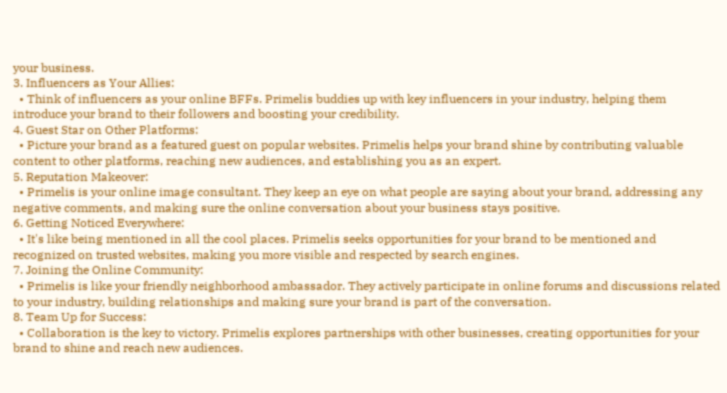your business.
3. Influencers as Your Allies:
  • Think of influencers as your online BFFs. Primelis buddies up with key influencers in your industry, helping them introduce your brand to their followers and boosting your credibility.
4. Guest Star on Other Platforms:
  • Picture your brand as a featured guest on popular websites. Primelis helps your brand shine by contributing valuable content to other platforms, reaching new audiences, and establishing you as an expert.
5. Reputation Makeover:
  • Primelis is your online image consultant. They keep an eye on what people are saying about your brand, addressing any negative comments, and making sure the online conversation about your business stays positive.
6. Getting Noticed Everywhere:
  • It's like being mentioned in all the cool places. Primelis seeks opportunities for your brand to be mentioned and recognized on trusted websites, making you more visible and respected by search engines.
7. Joining the Online Community:
  • Primelis is like your friendly neighborhood ambassador. They actively participate in online forums and discussions related to your industry, building relationships and making sure your brand is part of the conversation.
8. Team Up for Success:
  • Collaboration is the key to victory. Primelis explores partnerships with other businesses, creating opportunities for your brand to shine and reach new audiences.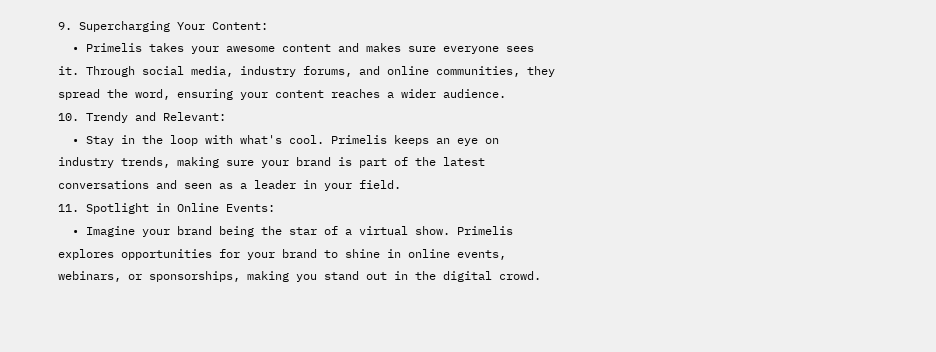9. Supercharging Your Content:
  • Primelis takes your awesome content and makes sure everyone sees it. Through social media, industry forums, and online communities, they spread the word, ensuring your content reaches a wider audience.
10. Trendy and Relevant:
  • Stay in the loop with what's cool. Primelis keeps an eye on industry trends, making sure your brand is part of the latest conversations and seen as a leader in your field.
11. Spotlight in Online Events:
  • Imagine your brand being the star of a virtual show. Primelis explores opportunities for your brand to shine in online events, webinars, or sponsorships, making you stand out in the digital crowd.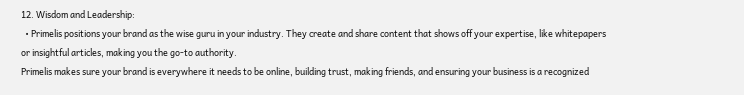12. Wisdom and Leadership:
  • Primelis positions your brand as the wise guru in your industry. They create and share content that shows off your expertise, like whitepapers or insightful articles, making you the go-to authority.
Primelis makes sure your brand is everywhere it needs to be online, building trust, making friends, and ensuring your business is a recognized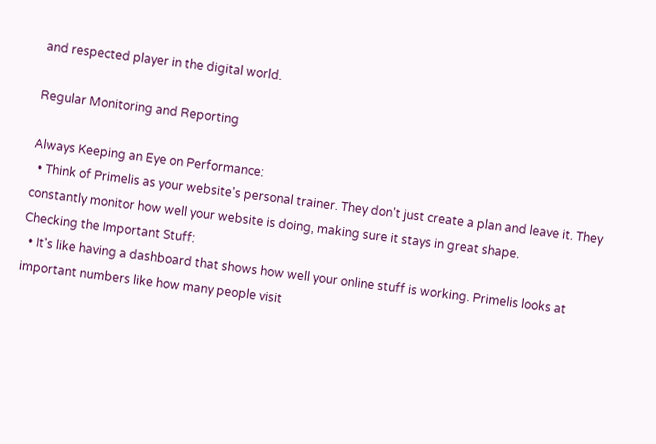and respected player in the digital world.

Regular Monitoring and Reporting

Always Keeping an Eye on Performance:
  • Think of Primelis as your website's personal trainer. They don't just create a plan and leave it. They constantly monitor how well your website is doing, making sure it stays in great shape.
Checking the Important Stuff:
  • It's like having a dashboard that shows how well your online stuff is working. Primelis looks at important numbers like how many people visit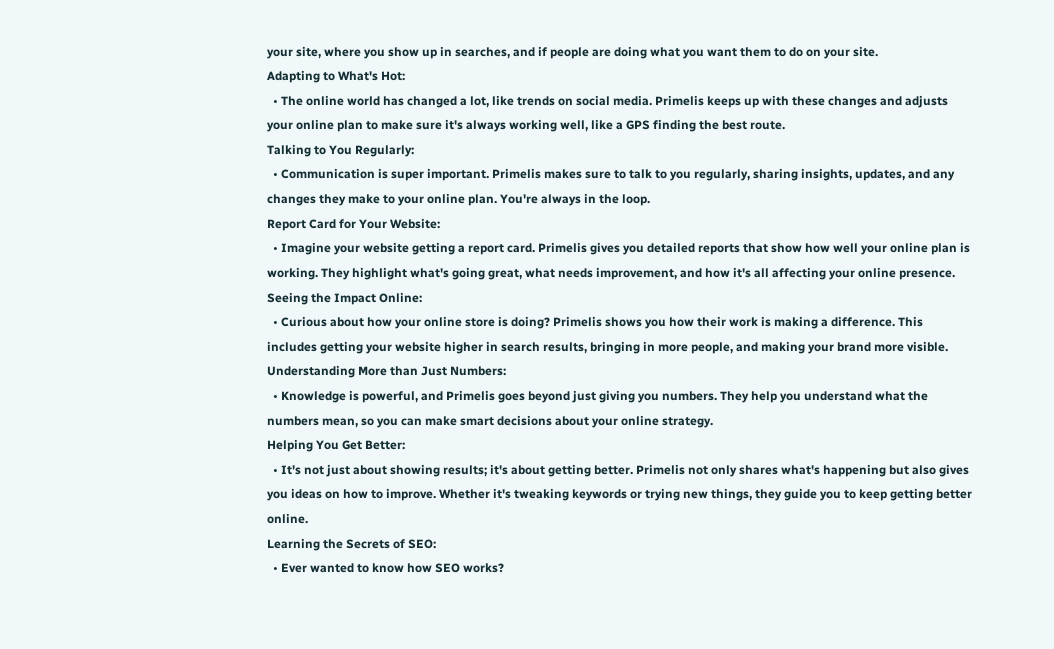your site, where you show up in searches, and if people are doing what you want them to do on your site.
Adapting to What's Hot:
  • The online world has changed a lot, like trends on social media. Primelis keeps up with these changes and adjusts your online plan to make sure it's always working well, like a GPS finding the best route.
Talking to You Regularly:
  • Communication is super important. Primelis makes sure to talk to you regularly, sharing insights, updates, and any changes they make to your online plan. You're always in the loop.
Report Card for Your Website:
  • Imagine your website getting a report card. Primelis gives you detailed reports that show how well your online plan is working. They highlight what's going great, what needs improvement, and how it's all affecting your online presence.
Seeing the Impact Online:
  • Curious about how your online store is doing? Primelis shows you how their work is making a difference. This includes getting your website higher in search results, bringing in more people, and making your brand more visible.
Understanding More than Just Numbers:
  • Knowledge is powerful, and Primelis goes beyond just giving you numbers. They help you understand what the numbers mean, so you can make smart decisions about your online strategy.
Helping You Get Better:
  • It's not just about showing results; it's about getting better. Primelis not only shares what's happening but also gives you ideas on how to improve. Whether it's tweaking keywords or trying new things, they guide you to keep getting better online.
Learning the Secrets of SEO:
  • Ever wanted to know how SEO works?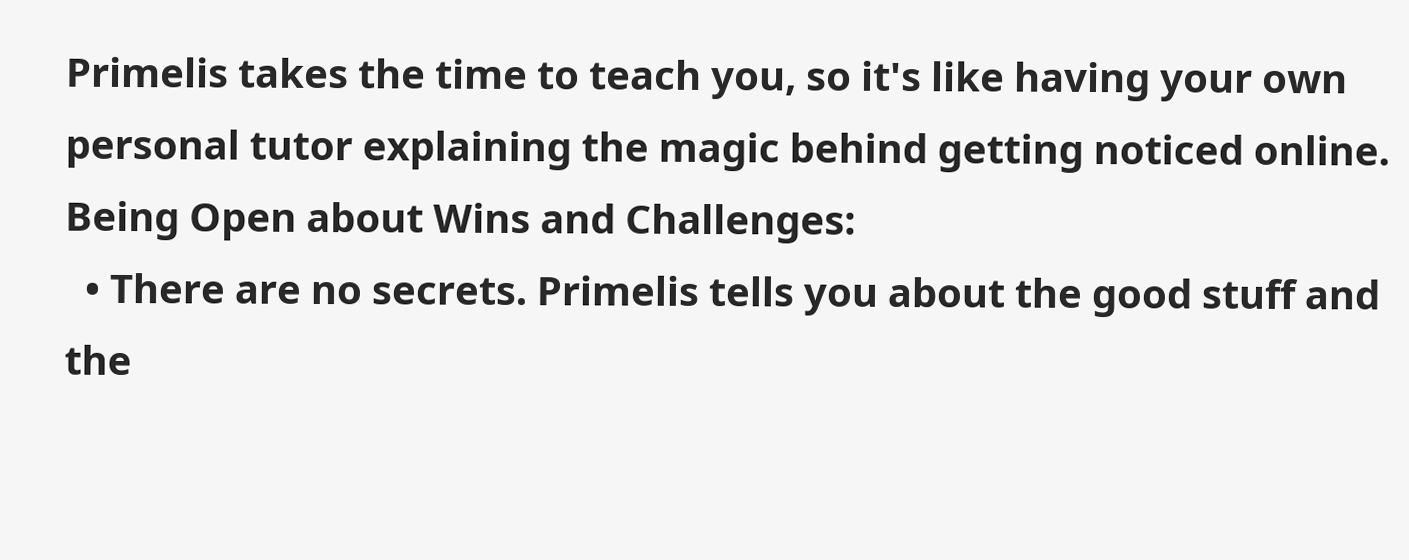Primelis takes the time to teach you, so it's like having your own personal tutor explaining the magic behind getting noticed online.
Being Open about Wins and Challenges:
  • There are no secrets. Primelis tells you about the good stuff and the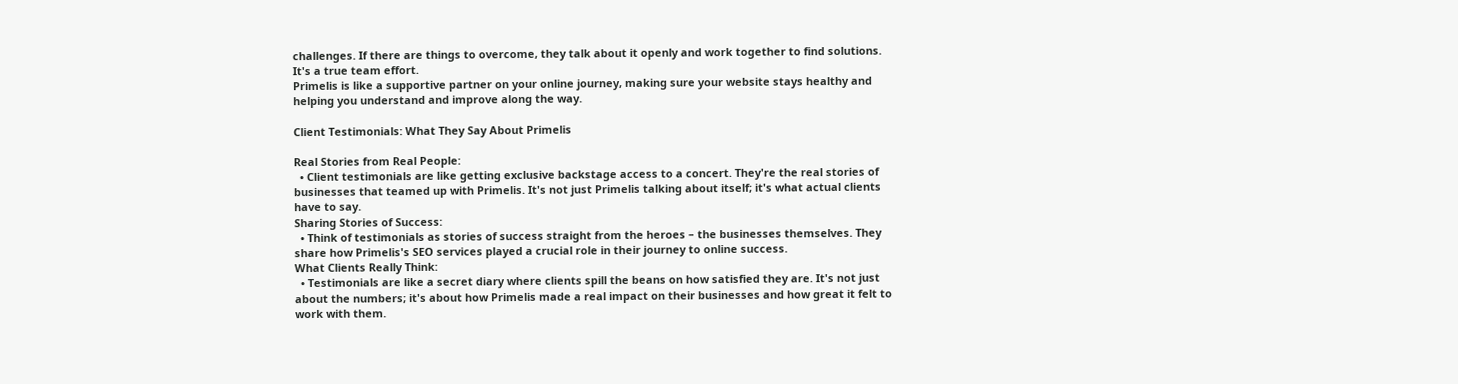challenges. If there are things to overcome, they talk about it openly and work together to find solutions. It's a true team effort.
Primelis is like a supportive partner on your online journey, making sure your website stays healthy and helping you understand and improve along the way.

Client Testimonials: What They Say About Primelis

Real Stories from Real People:
  • Client testimonials are like getting exclusive backstage access to a concert. They're the real stories of businesses that teamed up with Primelis. It's not just Primelis talking about itself; it's what actual clients have to say.
Sharing Stories of Success:
  • Think of testimonials as stories of success straight from the heroes – the businesses themselves. They share how Primelis's SEO services played a crucial role in their journey to online success.
What Clients Really Think:
  • Testimonials are like a secret diary where clients spill the beans on how satisfied they are. It's not just about the numbers; it's about how Primelis made a real impact on their businesses and how great it felt to work with them.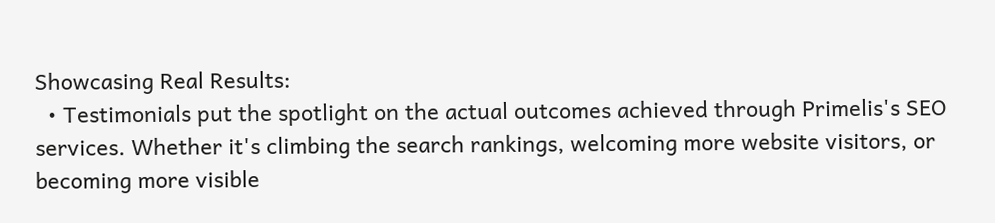Showcasing Real Results:
  • Testimonials put the spotlight on the actual outcomes achieved through Primelis's SEO services. Whether it's climbing the search rankings, welcoming more website visitors, or becoming more visible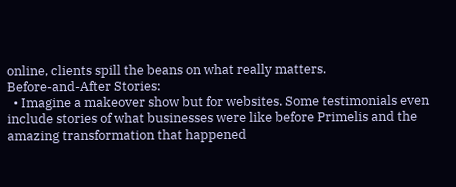online, clients spill the beans on what really matters.
Before-and-After Stories:
  • Imagine a makeover show but for websites. Some testimonials even include stories of what businesses were like before Primelis and the amazing transformation that happened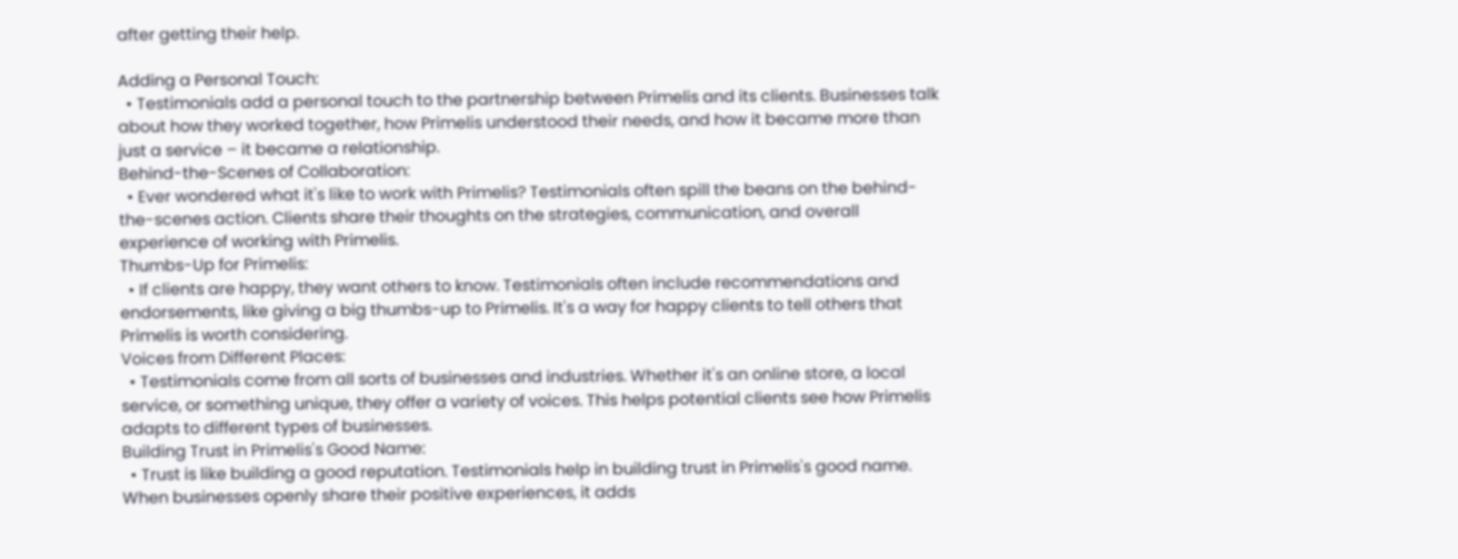after getting their help.

Adding a Personal Touch:
  • Testimonials add a personal touch to the partnership between Primelis and its clients. Businesses talk about how they worked together, how Primelis understood their needs, and how it became more than just a service – it became a relationship.
Behind-the-Scenes of Collaboration:
  • Ever wondered what it's like to work with Primelis? Testimonials often spill the beans on the behind-the-scenes action. Clients share their thoughts on the strategies, communication, and overall experience of working with Primelis.
Thumbs-Up for Primelis:
  • If clients are happy, they want others to know. Testimonials often include recommendations and endorsements, like giving a big thumbs-up to Primelis. It's a way for happy clients to tell others that Primelis is worth considering.
Voices from Different Places:
  • Testimonials come from all sorts of businesses and industries. Whether it's an online store, a local service, or something unique, they offer a variety of voices. This helps potential clients see how Primelis adapts to different types of businesses.
Building Trust in Primelis's Good Name:
  • Trust is like building a good reputation. Testimonials help in building trust in Primelis's good name. When businesses openly share their positive experiences, it adds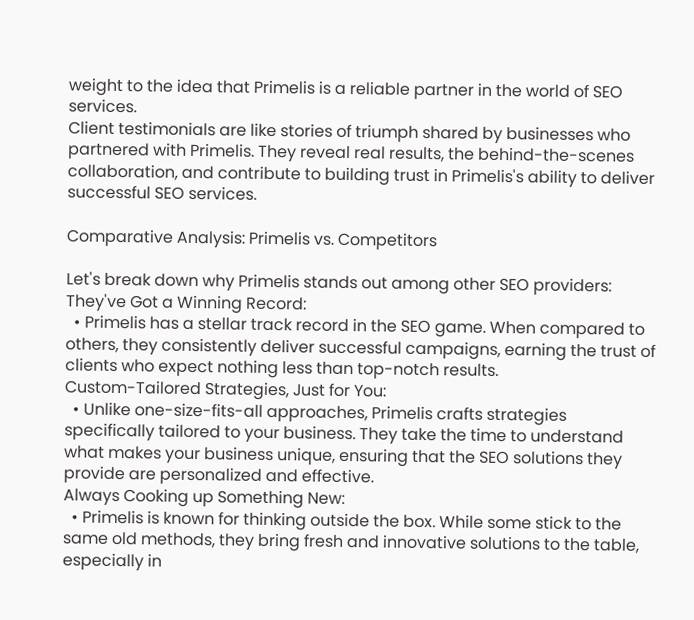weight to the idea that Primelis is a reliable partner in the world of SEO services.
Client testimonials are like stories of triumph shared by businesses who partnered with Primelis. They reveal real results, the behind-the-scenes collaboration, and contribute to building trust in Primelis's ability to deliver successful SEO services.

Comparative Analysis: Primelis vs. Competitors

Let's break down why Primelis stands out among other SEO providers:
They've Got a Winning Record:
  • Primelis has a stellar track record in the SEO game. When compared to others, they consistently deliver successful campaigns, earning the trust of clients who expect nothing less than top-notch results.
Custom-Tailored Strategies, Just for You:
  • Unlike one-size-fits-all approaches, Primelis crafts strategies specifically tailored to your business. They take the time to understand what makes your business unique, ensuring that the SEO solutions they provide are personalized and effective.
Always Cooking up Something New:
  • Primelis is known for thinking outside the box. While some stick to the same old methods, they bring fresh and innovative solutions to the table, especially in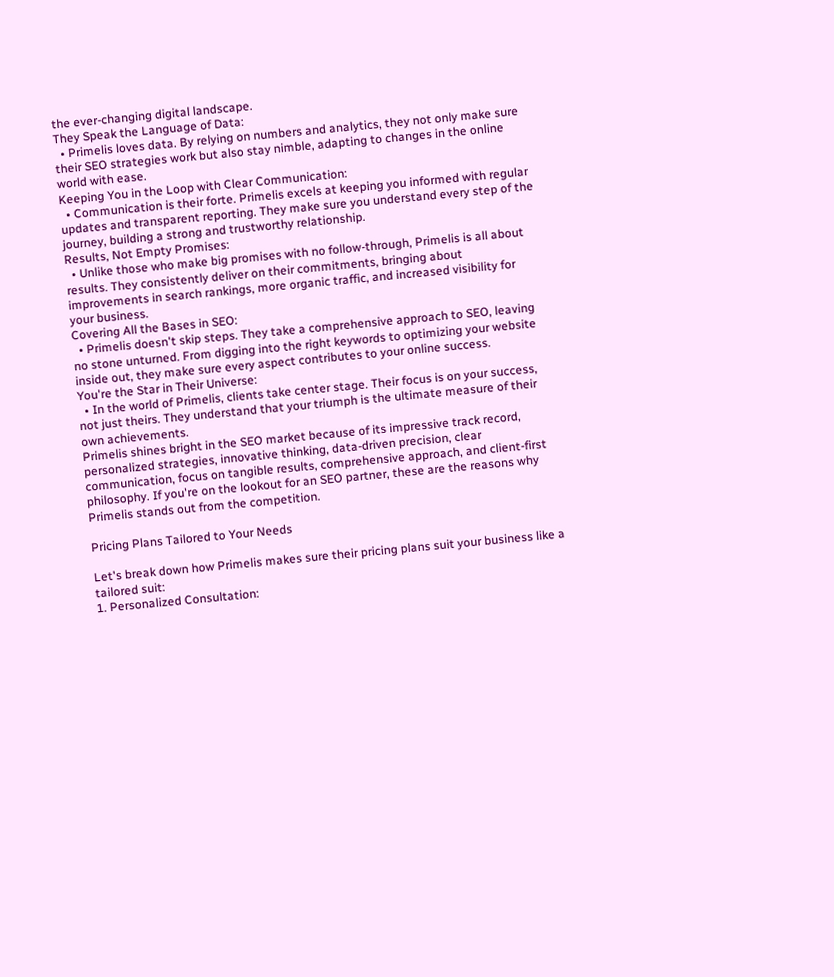the ever-changing digital landscape.
They Speak the Language of Data:
  • Primelis loves data. By relying on numbers and analytics, they not only make sure their SEO strategies work but also stay nimble, adapting to changes in the online world with ease.
Keeping You in the Loop with Clear Communication:
  • Communication is their forte. Primelis excels at keeping you informed with regular updates and transparent reporting. They make sure you understand every step of the journey, building a strong and trustworthy relationship.
Results, Not Empty Promises:
  • Unlike those who make big promises with no follow-through, Primelis is all about results. They consistently deliver on their commitments, bringing about improvements in search rankings, more organic traffic, and increased visibility for your business.
Covering All the Bases in SEO:
  • Primelis doesn't skip steps. They take a comprehensive approach to SEO, leaving no stone unturned. From digging into the right keywords to optimizing your website inside out, they make sure every aspect contributes to your online success.
You're the Star in Their Universe:
  • In the world of Primelis, clients take center stage. Their focus is on your success, not just theirs. They understand that your triumph is the ultimate measure of their own achievements.
Primelis shines bright in the SEO market because of its impressive track record, personalized strategies, innovative thinking, data-driven precision, clear communication, focus on tangible results, comprehensive approach, and client-first philosophy. If you're on the lookout for an SEO partner, these are the reasons why Primelis stands out from the competition.

Pricing Plans Tailored to Your Needs

Let's break down how Primelis makes sure their pricing plans suit your business like a tailored suit:
1. Personalized Consultation: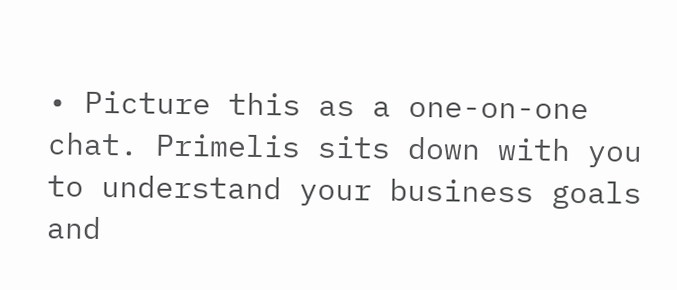• Picture this as a one-on-one chat. Primelis sits down with you to understand your business goals and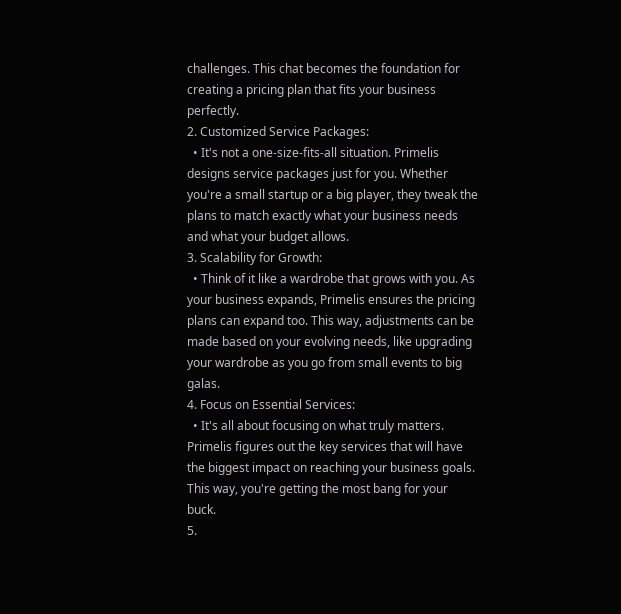challenges. This chat becomes the foundation for creating a pricing plan that fits your business perfectly.
2. Customized Service Packages:
  • It's not a one-size-fits-all situation. Primelis designs service packages just for you. Whether you're a small startup or a big player, they tweak the plans to match exactly what your business needs and what your budget allows.
3. Scalability for Growth:
  • Think of it like a wardrobe that grows with you. As your business expands, Primelis ensures the pricing plans can expand too. This way, adjustments can be made based on your evolving needs, like upgrading your wardrobe as you go from small events to big galas.
4. Focus on Essential Services:
  • It's all about focusing on what truly matters. Primelis figures out the key services that will have the biggest impact on reaching your business goals. This way, you're getting the most bang for your buck.
5.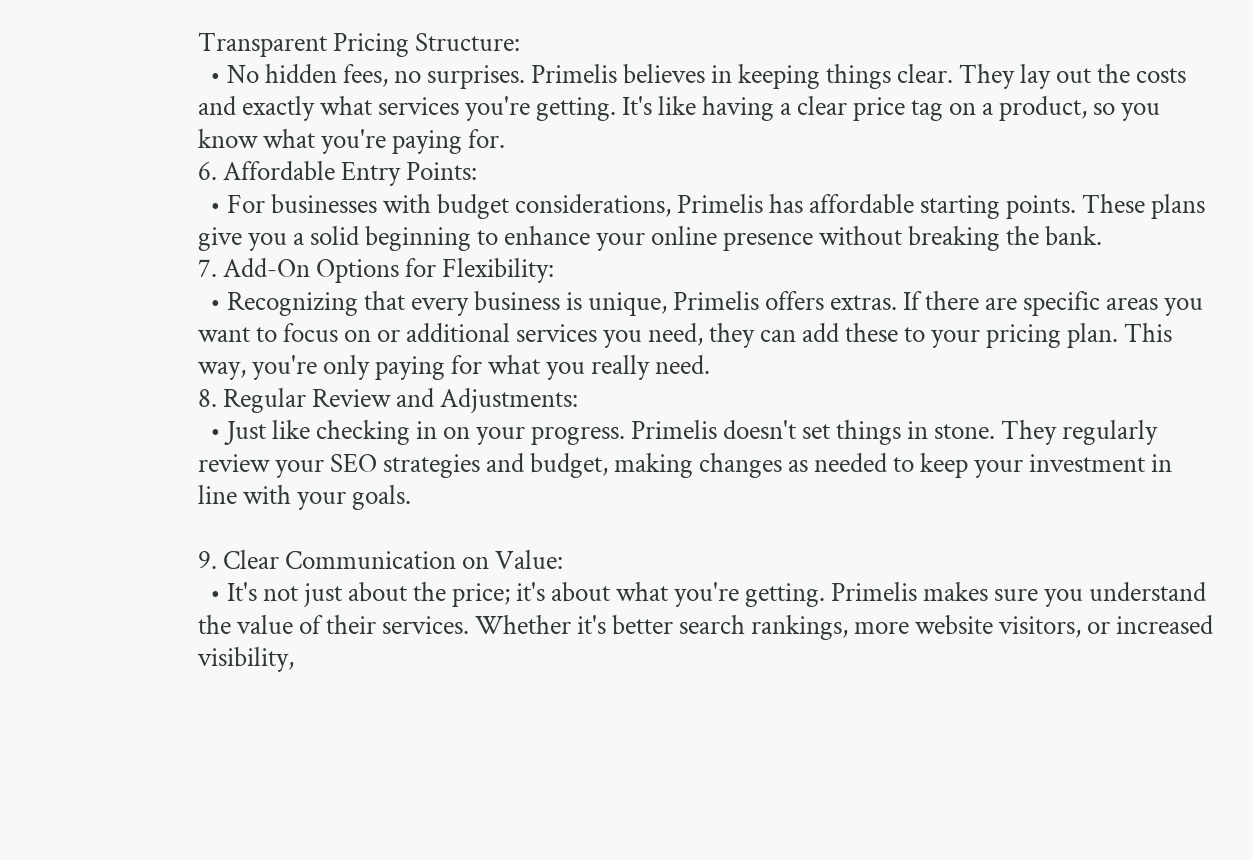Transparent Pricing Structure:
  • No hidden fees, no surprises. Primelis believes in keeping things clear. They lay out the costs and exactly what services you're getting. It's like having a clear price tag on a product, so you know what you're paying for.
6. Affordable Entry Points:
  • For businesses with budget considerations, Primelis has affordable starting points. These plans give you a solid beginning to enhance your online presence without breaking the bank.
7. Add-On Options for Flexibility:
  • Recognizing that every business is unique, Primelis offers extras. If there are specific areas you want to focus on or additional services you need, they can add these to your pricing plan. This way, you're only paying for what you really need.
8. Regular Review and Adjustments:
  • Just like checking in on your progress. Primelis doesn't set things in stone. They regularly review your SEO strategies and budget, making changes as needed to keep your investment in line with your goals.

9. Clear Communication on Value:
  • It's not just about the price; it's about what you're getting. Primelis makes sure you understand the value of their services. Whether it's better search rankings, more website visitors, or increased visibility,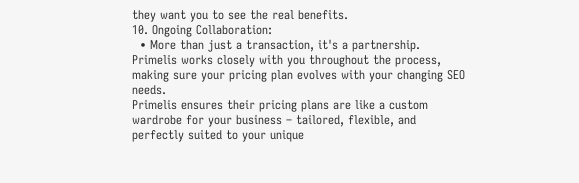they want you to see the real benefits.
10. Ongoing Collaboration:
  • More than just a transaction, it's a partnership. Primelis works closely with you throughout the process, making sure your pricing plan evolves with your changing SEO needs.
Primelis ensures their pricing plans are like a custom wardrobe for your business – tailored, flexible, and perfectly suited to your unique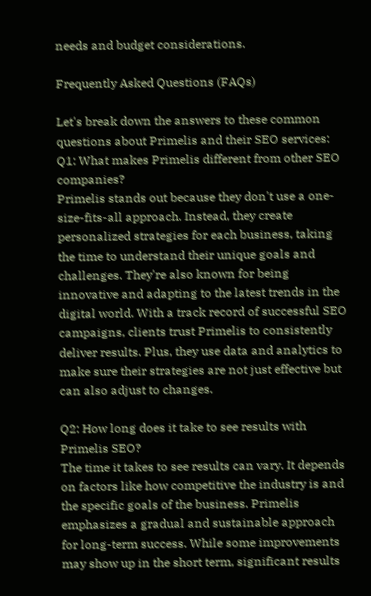needs and budget considerations.

Frequently Asked Questions (FAQs)

Let's break down the answers to these common questions about Primelis and their SEO services:
Q1: What makes Primelis different from other SEO companies?
Primelis stands out because they don't use a one-size-fits-all approach. Instead, they create personalized strategies for each business, taking the time to understand their unique goals and challenges. They're also known for being innovative and adapting to the latest trends in the digital world. With a track record of successful SEO campaigns, clients trust Primelis to consistently deliver results. Plus, they use data and analytics to make sure their strategies are not just effective but can also adjust to changes.

Q2: How long does it take to see results with Primelis SEO?
The time it takes to see results can vary. It depends on factors like how competitive the industry is and the specific goals of the business. Primelis emphasizes a gradual and sustainable approach for long-term success. While some improvements may show up in the short term, significant results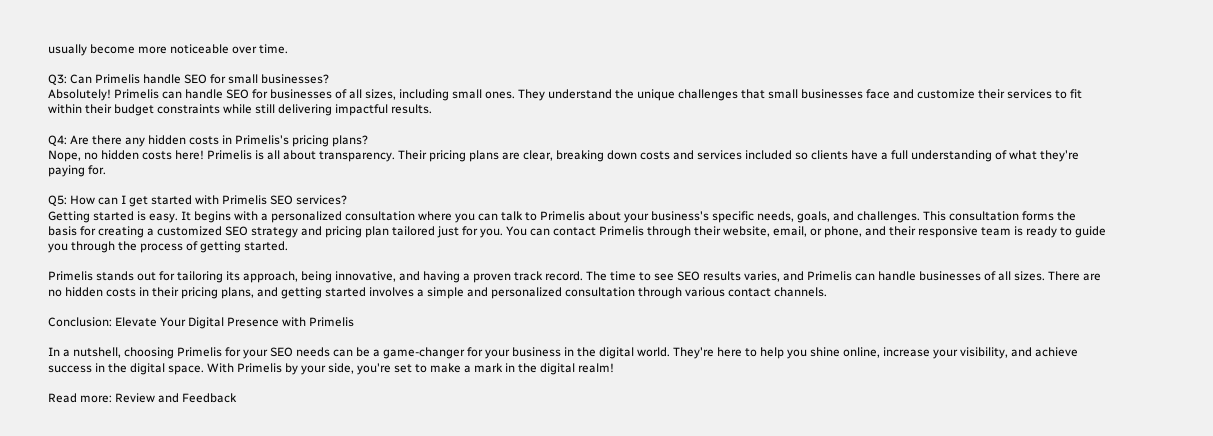usually become more noticeable over time.

Q3: Can Primelis handle SEO for small businesses?
Absolutely! Primelis can handle SEO for businesses of all sizes, including small ones. They understand the unique challenges that small businesses face and customize their services to fit within their budget constraints while still delivering impactful results.

Q4: Are there any hidden costs in Primelis's pricing plans?
Nope, no hidden costs here! Primelis is all about transparency. Their pricing plans are clear, breaking down costs and services included so clients have a full understanding of what they're paying for.

Q5: How can I get started with Primelis SEO services?
Getting started is easy. It begins with a personalized consultation where you can talk to Primelis about your business's specific needs, goals, and challenges. This consultation forms the basis for creating a customized SEO strategy and pricing plan tailored just for you. You can contact Primelis through their website, email, or phone, and their responsive team is ready to guide you through the process of getting started.

Primelis stands out for tailoring its approach, being innovative, and having a proven track record. The time to see SEO results varies, and Primelis can handle businesses of all sizes. There are no hidden costs in their pricing plans, and getting started involves a simple and personalized consultation through various contact channels.

Conclusion: Elevate Your Digital Presence with Primelis

In a nutshell, choosing Primelis for your SEO needs can be a game-changer for your business in the digital world. They're here to help you shine online, increase your visibility, and achieve success in the digital space. With Primelis by your side, you're set to make a mark in the digital realm!

Read more: Review and Feedback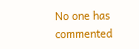No one has commented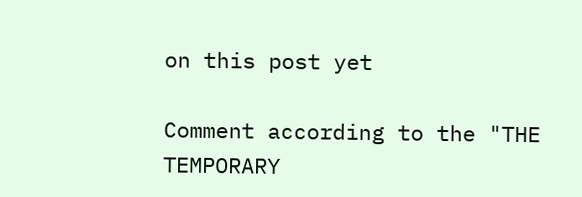on this post yet

Comment according to the "THE TEMPORARY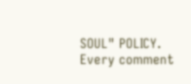SOUL" POLICY. Every comment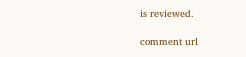is reviewed.

comment url